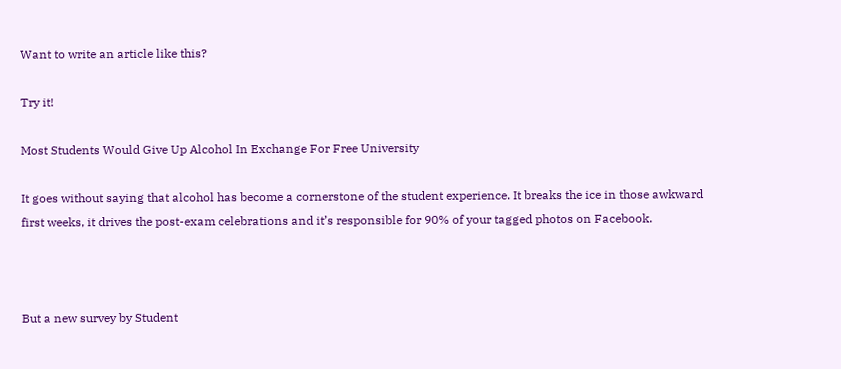Want to write an article like this?

Try it!

Most Students Would Give Up Alcohol In Exchange For Free University

It goes without saying that alcohol has become a cornerstone of the student experience. It breaks the ice in those awkward first weeks, it drives the post-exam celebrations and it’s responsible for 90% of your tagged photos on Facebook.



But a new survey by Student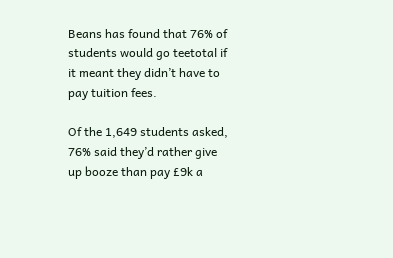Beans has found that 76% of students would go teetotal if it meant they didn’t have to pay tuition fees.

Of the 1,649 students asked, 76% said they’d rather give up booze than pay £9k a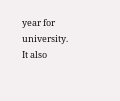year for university. It also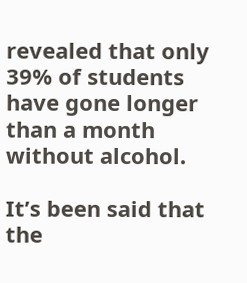revealed that only 39% of students have gone longer than a month without alcohol.

It’s been said that the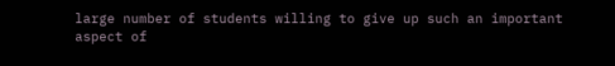large number of students willing to give up such an important aspect of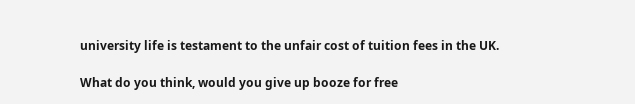university life is testament to the unfair cost of tuition fees in the UK.

What do you think, would you give up booze for free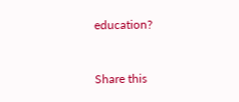education?


Share this